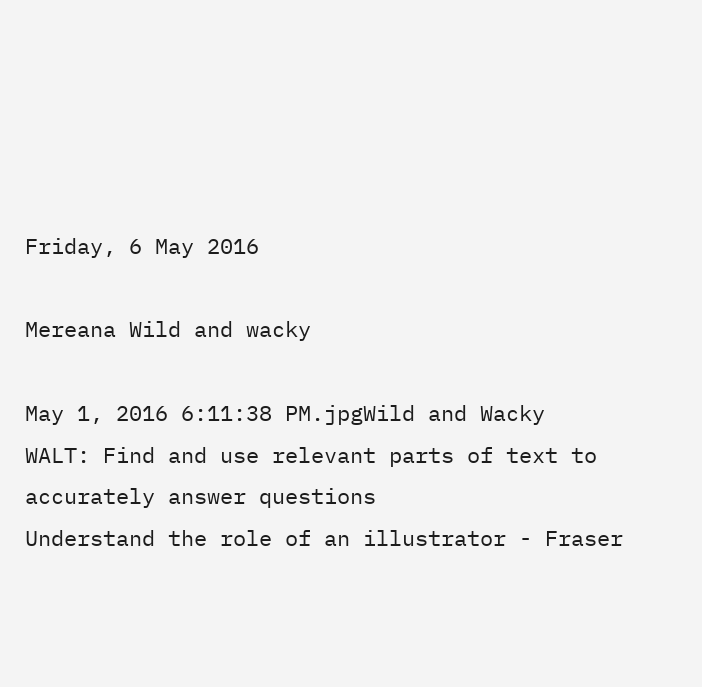Friday, 6 May 2016

Mereana Wild and wacky

May 1, 2016 6:11:38 PM.jpgWild and Wacky
WALT: Find and use relevant parts of text to accurately answer questions
Understand the role of an illustrator - Fraser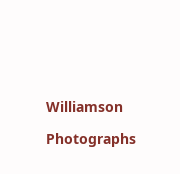Williamson

Photographs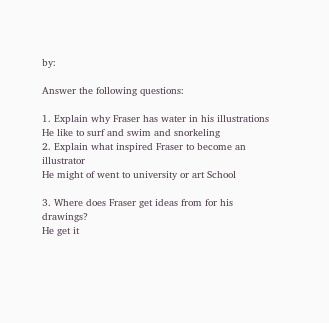by:

Answer the following questions:

1. Explain why Fraser has water in his illustrations
He like to surf and swim and snorkeling
2. Explain what inspired Fraser to become an illustrator
He might of went to university or art School

3. Where does Fraser get ideas from for his drawings?
He get it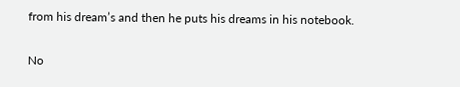from his dream’s and then he puts his dreams in his notebook.

No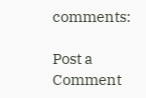comments:

Post a Comment